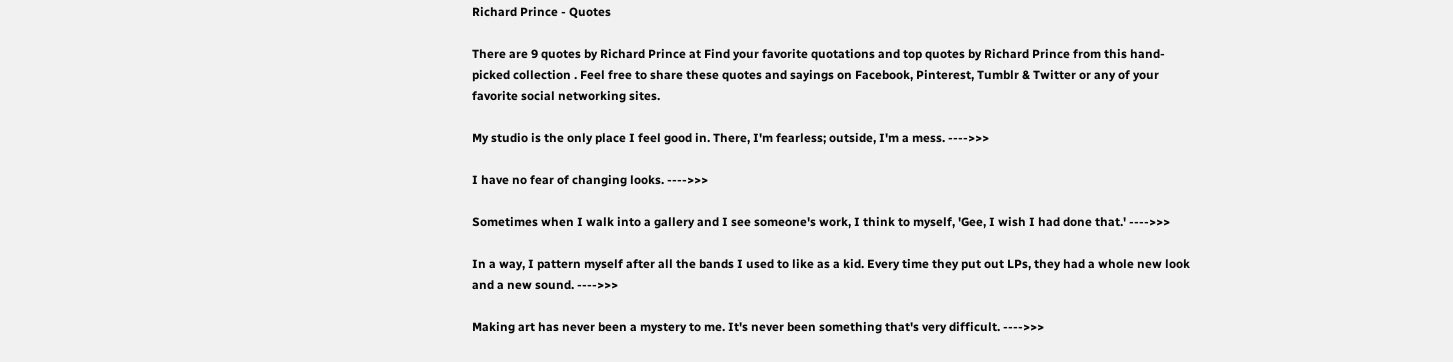Richard Prince - Quotes

There are 9 quotes by Richard Prince at Find your favorite quotations and top quotes by Richard Prince from this hand-picked collection . Feel free to share these quotes and sayings on Facebook, Pinterest, Tumblr & Twitter or any of your favorite social networking sites.

My studio is the only place I feel good in. There, I'm fearless; outside, I'm a mess. ---->>>

I have no fear of changing looks. ---->>>

Sometimes when I walk into a gallery and I see someone's work, I think to myself, 'Gee, I wish I had done that.' ---->>>

In a way, I pattern myself after all the bands I used to like as a kid. Every time they put out LPs, they had a whole new look and a new sound. ---->>>

Making art has never been a mystery to me. It's never been something that's very difficult. ---->>>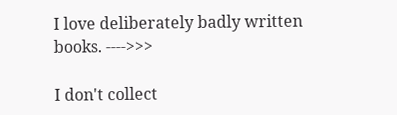I love deliberately badly written books. ---->>>

I don't collect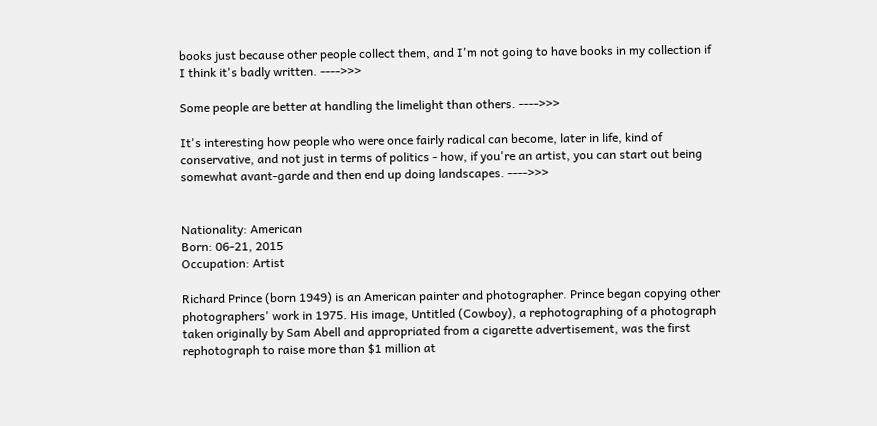books just because other people collect them, and I'm not going to have books in my collection if I think it's badly written. ---->>>

Some people are better at handling the limelight than others. ---->>>

It's interesting how people who were once fairly radical can become, later in life, kind of conservative, and not just in terms of politics - how, if you're an artist, you can start out being somewhat avant-garde and then end up doing landscapes. ---->>>


Nationality: American
Born: 06-21, 2015
Occupation: Artist

Richard Prince (born 1949) is an American painter and photographer. Prince began copying other photographers' work in 1975. His image, Untitled (Cowboy), a rephotographing of a photograph taken originally by Sam Abell and appropriated from a cigarette advertisement, was the first rephotograph to raise more than $1 million at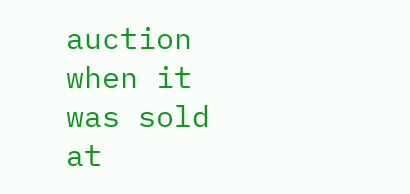auction when it was sold at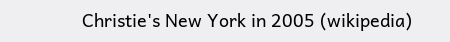Christie's New York in 2005 (wikipedia)